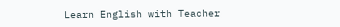Learn English with Teacher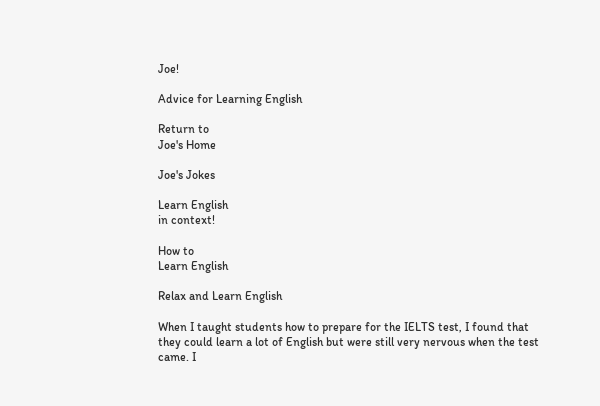Joe!

Advice for Learning English

Return to
Joe's Home

Joe's Jokes

Learn English
in context!

How to
Learn English

Relax and Learn English

When I taught students how to prepare for the IELTS test, I found that they could learn a lot of English but were still very nervous when the test came. I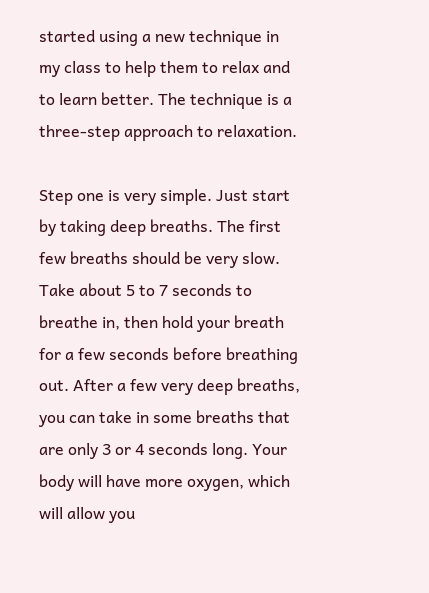started using a new technique in my class to help them to relax and to learn better. The technique is a three-step approach to relaxation.

Step one is very simple. Just start by taking deep breaths. The first few breaths should be very slow. Take about 5 to 7 seconds to breathe in, then hold your breath for a few seconds before breathing out. After a few very deep breaths, you can take in some breaths that are only 3 or 4 seconds long. Your body will have more oxygen, which will allow you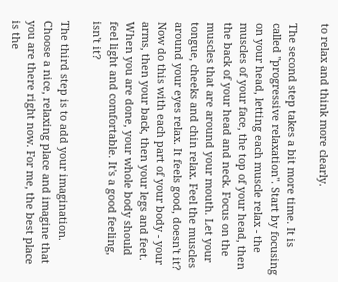to relax and think more clearly.

The second step takes a bit more time. It is called "progressive relaxation". Start by focusing on your head, letting each muscle relax - the muscles of your face, the top of your head, then the back of your head and neck. Focus on the muscles that are around your mouth. Let your tongue, cheeks and chin relax. Feel the muscles around your eyes relax. It feels good, doesn't it? Now do this with each part of your body - your arms, then your back, then your legs and feet. When you are done, your whole body should feel light and comfortable. It's a good feeling, isn't it?

The third step is to add your imagination. Choose a nice, relaxing place and imagine that you are there right now. For me, the best place is the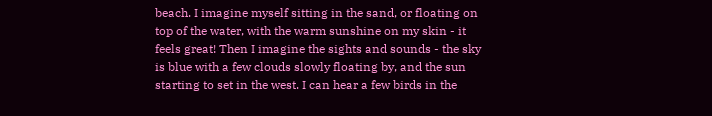beach. I imagine myself sitting in the sand, or floating on top of the water, with the warm sunshine on my skin - it feels great! Then I imagine the sights and sounds - the sky is blue with a few clouds slowly floating by, and the sun starting to set in the west. I can hear a few birds in the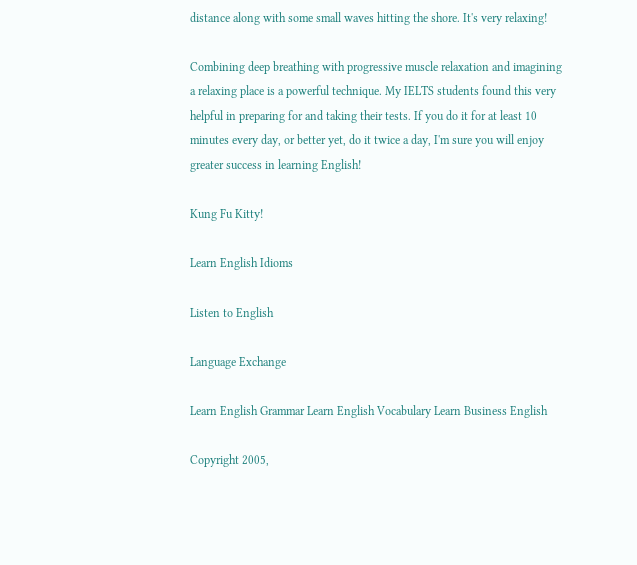distance along with some small waves hitting the shore. It's very relaxing!

Combining deep breathing with progressive muscle relaxation and imagining a relaxing place is a powerful technique. My IELTS students found this very helpful in preparing for and taking their tests. If you do it for at least 10 minutes every day, or better yet, do it twice a day, I'm sure you will enjoy greater success in learning English!

Kung Fu Kitty!

Learn English Idioms

Listen to English

Language Exchange

Learn English Grammar Learn English Vocabulary Learn Business English

Copyright 2005,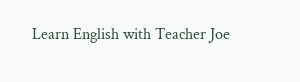Learn English with Teacher Joe